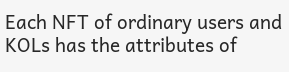Each NFT of ordinary users and KOLs has the attributes of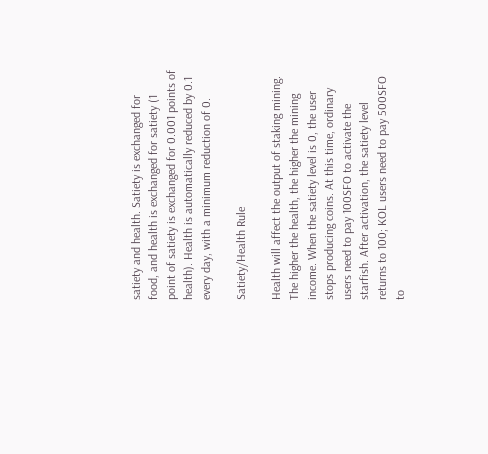satiety and health. Satiety is exchanged for food, and health is exchanged for satiety (1 point of satiety is exchanged for 0.001 points of health). Health is automatically reduced by 0.1 every day, with a minimum reduction of 0.

Satiety/Health Rule

Health will affect the output of staking mining. The higher the health, the higher the mining income. When the satiety level is 0, the user stops producing coins. At this time, ordinary users need to pay 100SFO to activate the starfish. After activation, the satiety level returns to 100; KOL users need to pay 500SFO to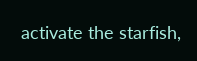activate the starfish,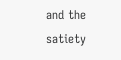and the satiety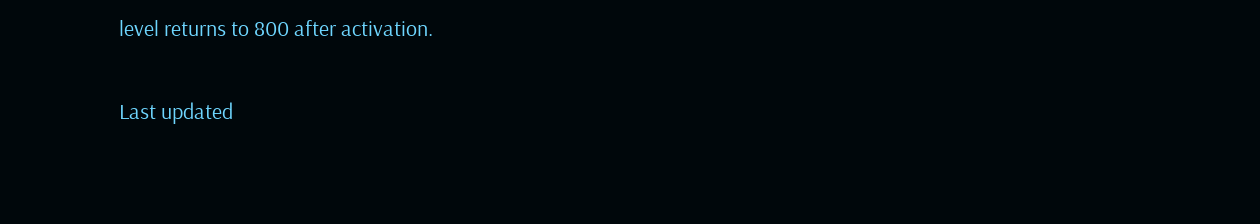level returns to 800 after activation.

Last updated